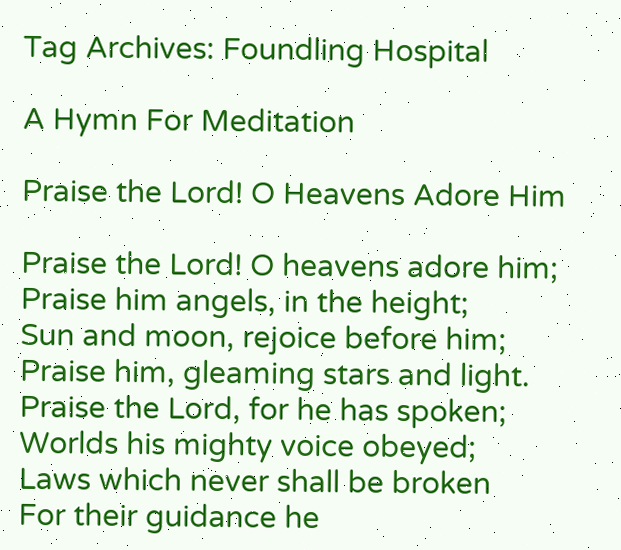Tag Archives: Foundling Hospital

A Hymn For Meditation

Praise the Lord! O Heavens Adore Him

Praise the Lord! O heavens adore him;
Praise him angels, in the height;
Sun and moon, rejoice before him;
Praise him, gleaming stars and light.
Praise the Lord, for he has spoken;
Worlds his mighty voice obeyed;
Laws which never shall be broken
For their guidance he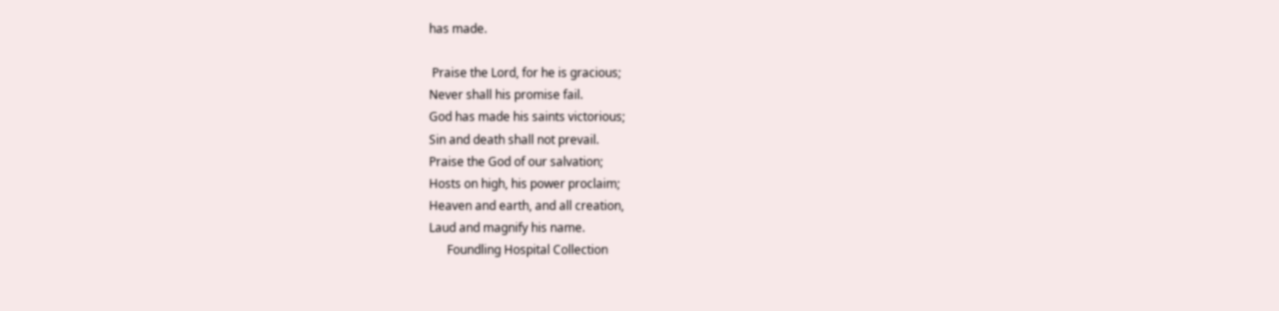has made.

 Praise the Lord, for he is gracious;
Never shall his promise fail.
God has made his saints victorious;
Sin and death shall not prevail.
Praise the God of our salvation;
Hosts on high, his power proclaim;
Heaven and earth, and all creation,
Laud and magnify his name.
      Foundling Hospital Collection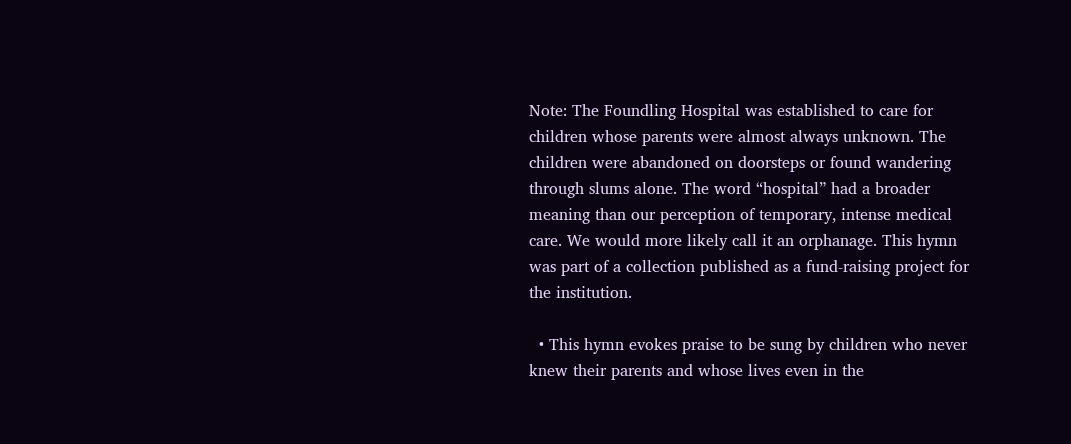Note: The Foundling Hospital was established to care for children whose parents were almost always unknown. The children were abandoned on doorsteps or found wandering through slums alone. The word “hospital” had a broader meaning than our perception of temporary, intense medical care. We would more likely call it an orphanage. This hymn was part of a collection published as a fund-raising project for the institution.

  • This hymn evokes praise to be sung by children who never knew their parents and whose lives even in the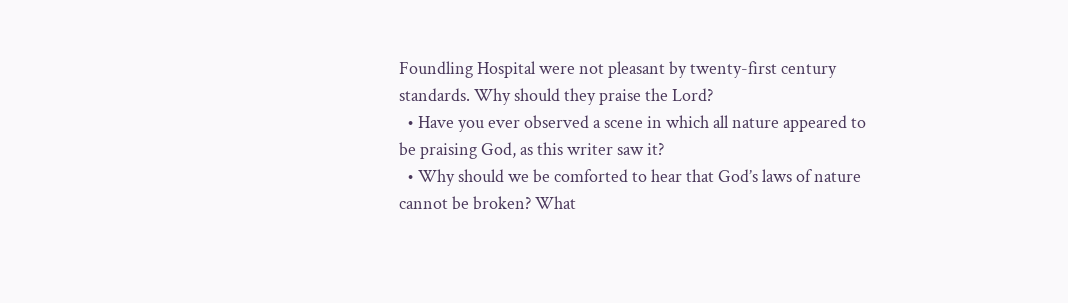Foundling Hospital were not pleasant by twenty-first century standards. Why should they praise the Lord?
  • Have you ever observed a scene in which all nature appeared to be praising God, as this writer saw it?
  • Why should we be comforted to hear that God’s laws of nature cannot be broken? What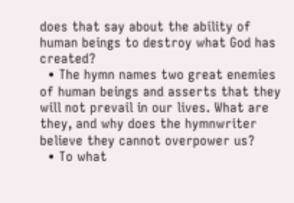does that say about the ability of human beings to destroy what God has created?
  • The hymn names two great enemies of human beings and asserts that they will not prevail in our lives. What are they, and why does the hymnwriter believe they cannot overpower us?
  • To what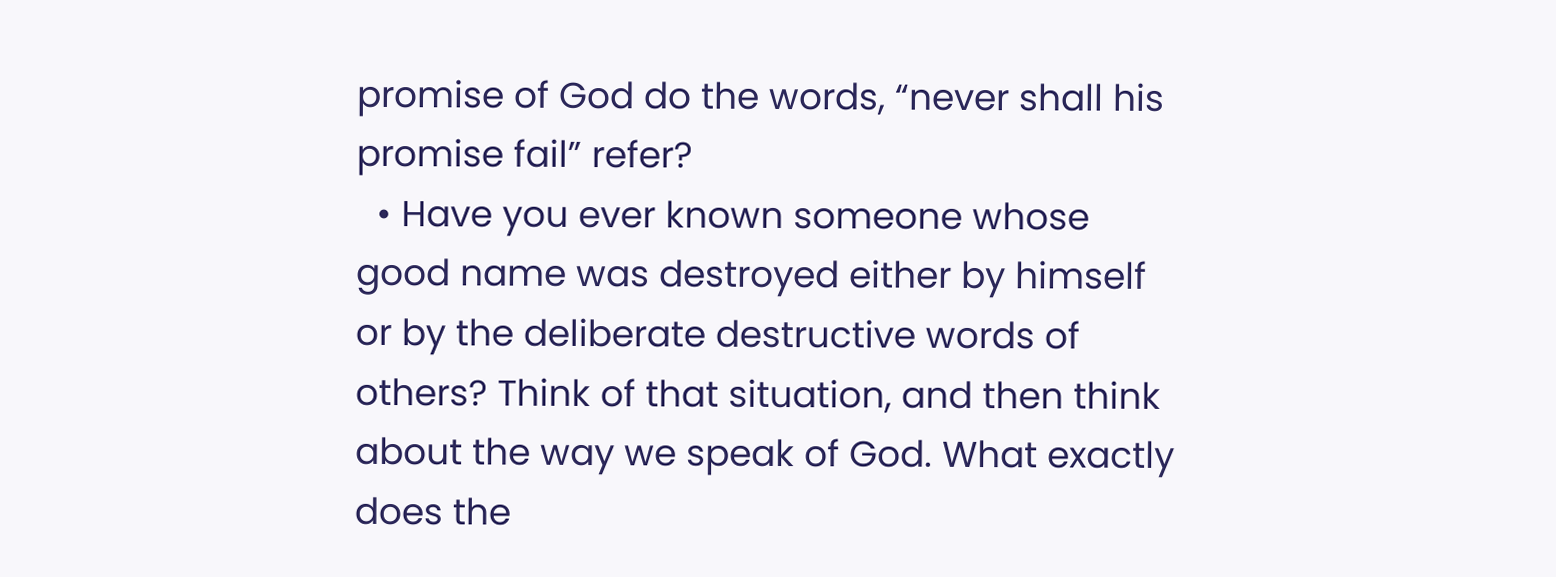promise of God do the words, “never shall his promise fail” refer?
  • Have you ever known someone whose good name was destroyed either by himself or by the deliberate destructive words of others? Think of that situation, and then think about the way we speak of God. What exactly does the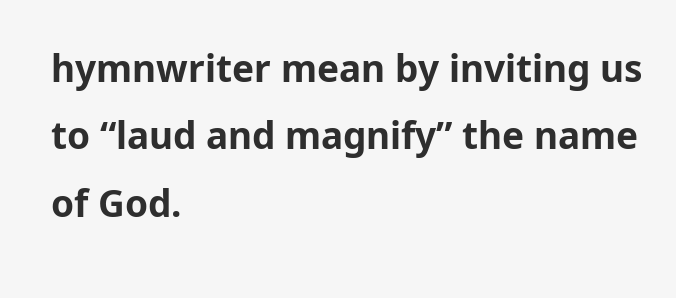hymnwriter mean by inviting us to “laud and magnify” the name of God.